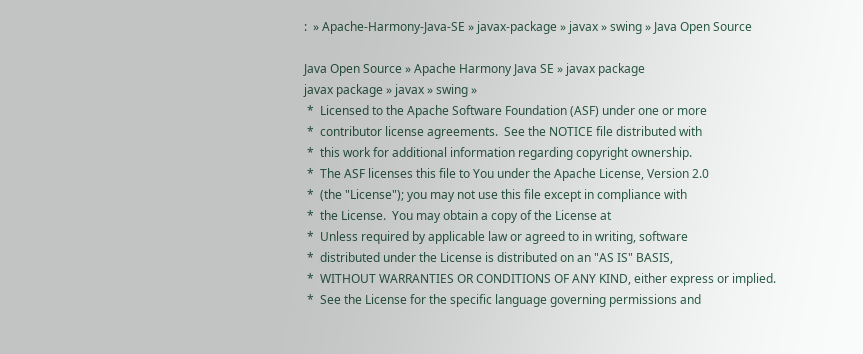:  » Apache-Harmony-Java-SE » javax-package » javax » swing » Java Open Source

Java Open Source » Apache Harmony Java SE » javax package
javax package » javax » swing »
 *  Licensed to the Apache Software Foundation (ASF) under one or more
 *  contributor license agreements.  See the NOTICE file distributed with
 *  this work for additional information regarding copyright ownership.
 *  The ASF licenses this file to You under the Apache License, Version 2.0
 *  (the "License"); you may not use this file except in compliance with
 *  the License.  You may obtain a copy of the License at
 *  Unless required by applicable law or agreed to in writing, software
 *  distributed under the License is distributed on an "AS IS" BASIS,
 *  WITHOUT WARRANTIES OR CONDITIONS OF ANY KIND, either express or implied.
 *  See the License for the specific language governing permissions and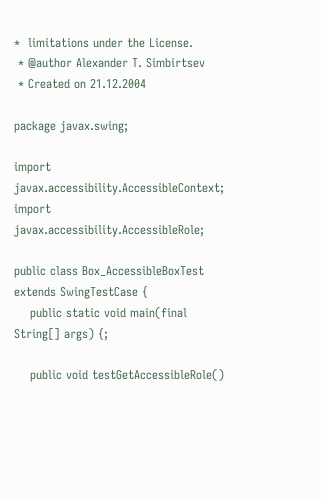*  limitations under the License.
 * @author Alexander T. Simbirtsev
 * Created on 21.12.2004

package javax.swing;

import javax.accessibility.AccessibleContext;
import javax.accessibility.AccessibleRole;

public class Box_AccessibleBoxTest extends SwingTestCase {
    public static void main(final String[] args) {;

    public void testGetAccessibleRole()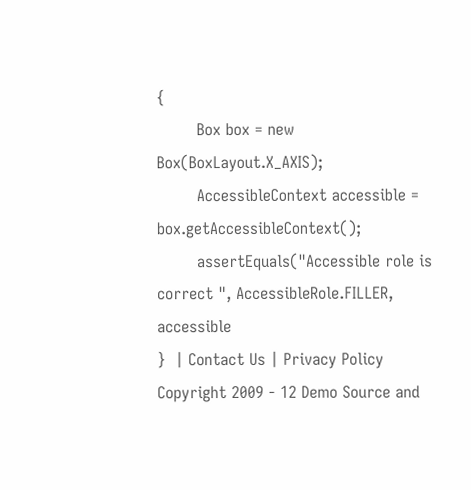{
        Box box = new Box(BoxLayout.X_AXIS);
        AccessibleContext accessible = box.getAccessibleContext();
        assertEquals("Accessible role is correct ", AccessibleRole.FILLER, accessible
}  | Contact Us | Privacy Policy
Copyright 2009 - 12 Demo Source and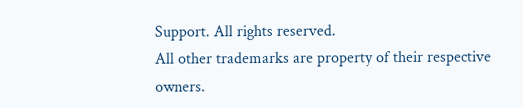Support. All rights reserved.
All other trademarks are property of their respective owners.